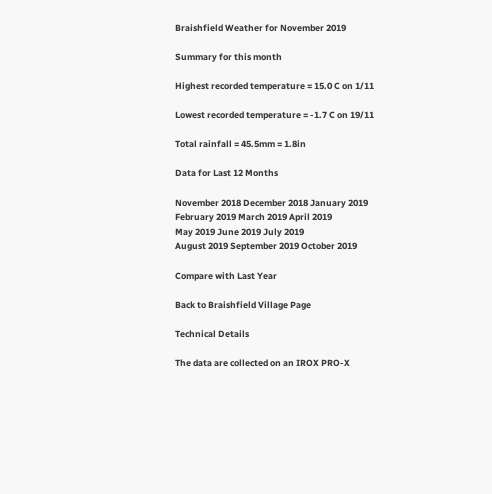Braishfield Weather for November 2019

Summary for this month

Highest recorded temperature = 15.0 C on 1/11

Lowest recorded temperature = -1.7 C on 19/11

Total rainfall = 45.5mm = 1.8in

Data for Last 12 Months

November 2018 December 2018 January 2019
February 2019 March 2019 April 2019
May 2019 June 2019 July 2019
August 2019 September 2019 October 2019

Compare with Last Year

Back to Braishfield Village Page

Technical Details

The data are collected on an IROX PRO-X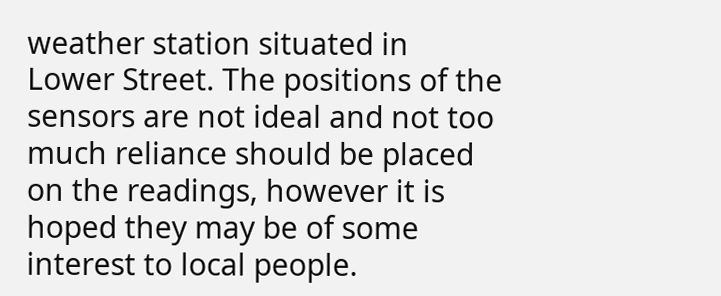weather station situated in Lower Street. The positions of the sensors are not ideal and not too much reliance should be placed on the readings, however it is hoped they may be of some interest to local people.